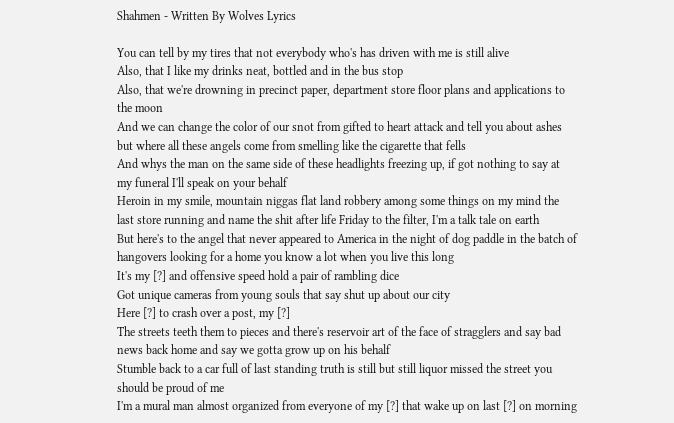Shahmen - Written By Wolves Lyrics

You can tell by my tires that not everybody who's has driven with me is still alive
Also, that I like my drinks neat, bottled and in the bus stop
Also, that we're drowning in precinct paper, department store floor plans and applications to the moon
And we can change the color of our snot from gifted to heart attack and tell you about ashes but where all these angels come from smelling like the cigarette that fells
And whys the man on the same side of these headlights freezing up, if got nothing to say at my funeral I'll speak on your behalf
Heroin in my smile, mountain niggas flat land robbery among some things on my mind the last store running and name the shit after life Friday to the filter, I'm a talk tale on earth
But here's to the angel that never appeared to America in the night of dog paddle in the batch of hangovers looking for a home you know a lot when you live this long
It's my [?] and offensive speed hold a pair of rambling dice
Got unique cameras from young souls that say shut up about our city
Here [?] to crash over a post, my [?]
The streets teeth them to pieces and there's reservoir art of the face of stragglers and say bad news back home and say we gotta grow up on his behalf
Stumble back to a car full of last standing truth is still but still liquor missed the street you should be proud of me
I'm a mural man almost organized from everyone of my [?] that wake up on last [?] on morning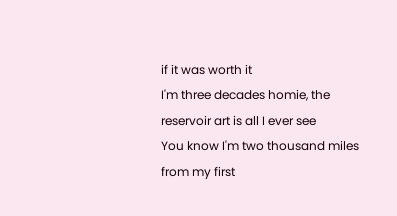if it was worth it
I'm three decades homie, the reservoir art is all I ever see
You know I'm two thousand miles from my first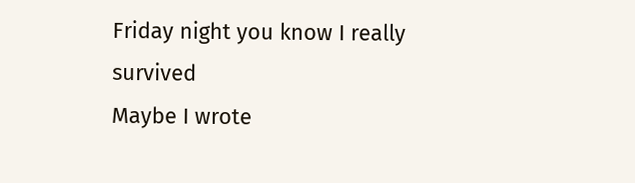Friday night you know I really survived
Maybe I wrote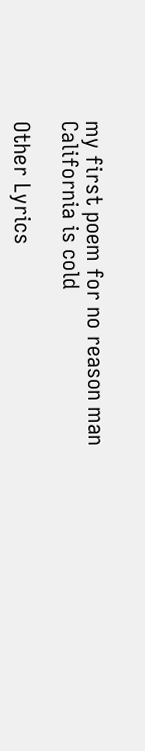my first poem for no reason man
California is cold

Other Lyrics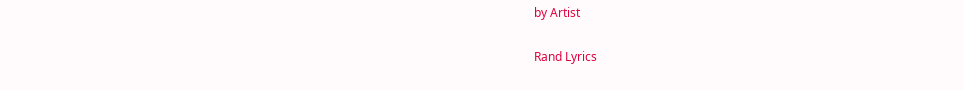by Artist

Rand Lyrics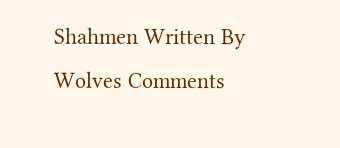Shahmen Written By Wolves Comments